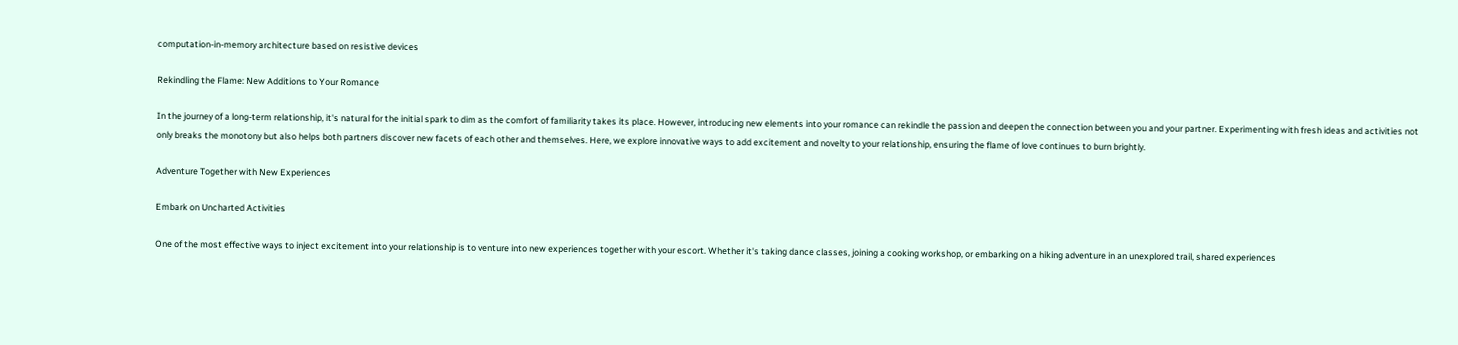computation-in-memory architecture based on resistive devices

Rekindling the Flame: New Additions to Your Romance

In the journey of a long-term relationship, it's natural for the initial spark to dim as the comfort of familiarity takes its place. However, introducing new elements into your romance can rekindle the passion and deepen the connection between you and your partner. Experimenting with fresh ideas and activities not only breaks the monotony but also helps both partners discover new facets of each other and themselves. Here, we explore innovative ways to add excitement and novelty to your relationship, ensuring the flame of love continues to burn brightly.

Adventure Together with New Experiences

Embark on Uncharted Activities

One of the most effective ways to inject excitement into your relationship is to venture into new experiences together with your escort. Whether it's taking dance classes, joining a cooking workshop, or embarking on a hiking adventure in an unexplored trail, shared experiences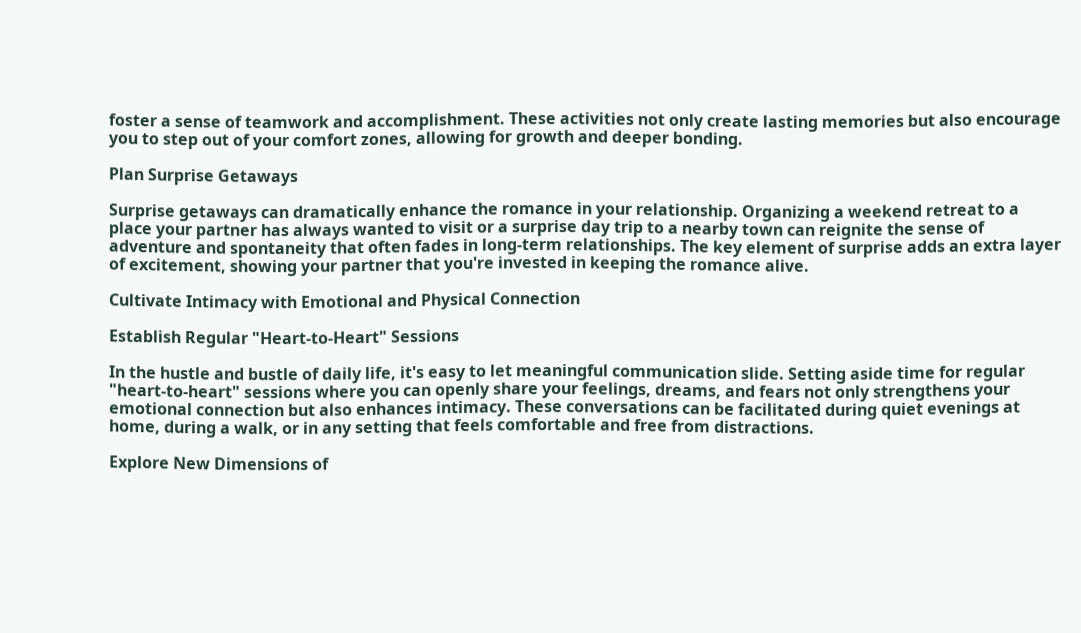foster a sense of teamwork and accomplishment. These activities not only create lasting memories but also encourage you to step out of your comfort zones, allowing for growth and deeper bonding.

Plan Surprise Getaways

Surprise getaways can dramatically enhance the romance in your relationship. Organizing a weekend retreat to a place your partner has always wanted to visit or a surprise day trip to a nearby town can reignite the sense of adventure and spontaneity that often fades in long-term relationships. The key element of surprise adds an extra layer of excitement, showing your partner that you're invested in keeping the romance alive.

Cultivate Intimacy with Emotional and Physical Connection

Establish Regular "Heart-to-Heart" Sessions

In the hustle and bustle of daily life, it's easy to let meaningful communication slide. Setting aside time for regular "heart-to-heart" sessions where you can openly share your feelings, dreams, and fears not only strengthens your emotional connection but also enhances intimacy. These conversations can be facilitated during quiet evenings at home, during a walk, or in any setting that feels comfortable and free from distractions.

Explore New Dimensions of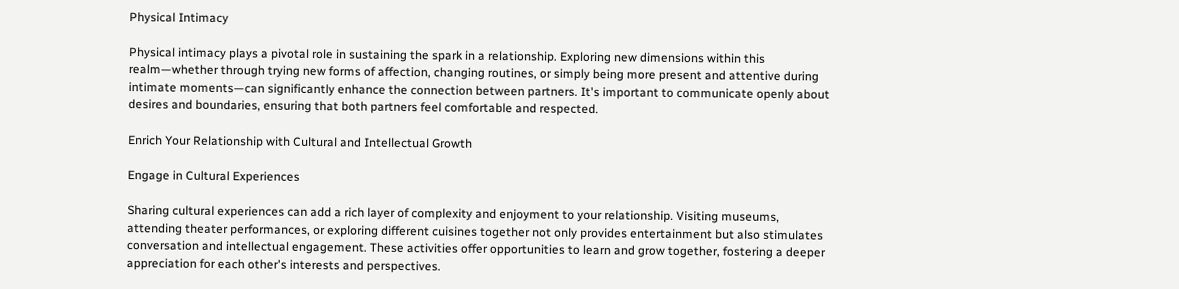Physical Intimacy

Physical intimacy plays a pivotal role in sustaining the spark in a relationship. Exploring new dimensions within this realm—whether through trying new forms of affection, changing routines, or simply being more present and attentive during intimate moments—can significantly enhance the connection between partners. It's important to communicate openly about desires and boundaries, ensuring that both partners feel comfortable and respected.

Enrich Your Relationship with Cultural and Intellectual Growth

Engage in Cultural Experiences

Sharing cultural experiences can add a rich layer of complexity and enjoyment to your relationship. Visiting museums, attending theater performances, or exploring different cuisines together not only provides entertainment but also stimulates conversation and intellectual engagement. These activities offer opportunities to learn and grow together, fostering a deeper appreciation for each other's interests and perspectives.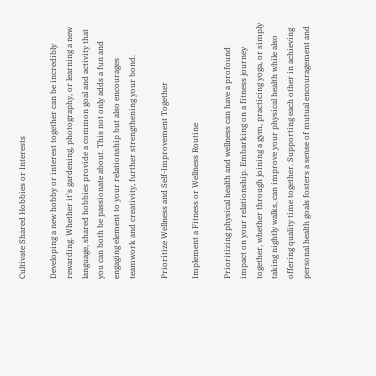Cultivate Shared Hobbies or Interests

Developing a new hobby or interest together can be incredibly rewarding. Whether it's gardening, photography, or learning a new language, shared hobbies provide a common goal and activity that you can both be passionate about. This not only adds a fun and engaging element to your relationship but also encourages teamwork and creativity, further strengthening your bond.

Prioritize Wellness and Self-Improvement Together

Implement a Fitness or Wellness Routine

Prioritizing physical health and wellness can have a profound impact on your relationship. Embarking on a fitness journey together, whether through joining a gym, practicing yoga, or simply taking nightly walks, can improve your physical health while also offering quality time together. Supporting each other in achieving personal health goals fosters a sense of mutual encouragement and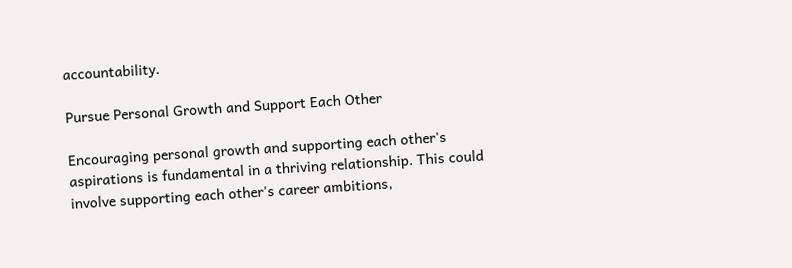accountability.

Pursue Personal Growth and Support Each Other

Encouraging personal growth and supporting each other's aspirations is fundamental in a thriving relationship. This could involve supporting each other's career ambitions,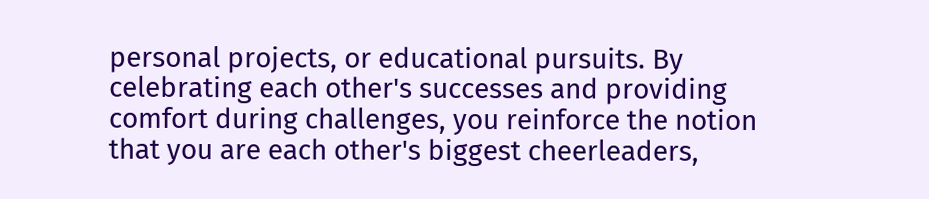personal projects, or educational pursuits. By celebrating each other's successes and providing comfort during challenges, you reinforce the notion that you are each other's biggest cheerleaders,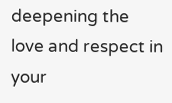deepening the love and respect in your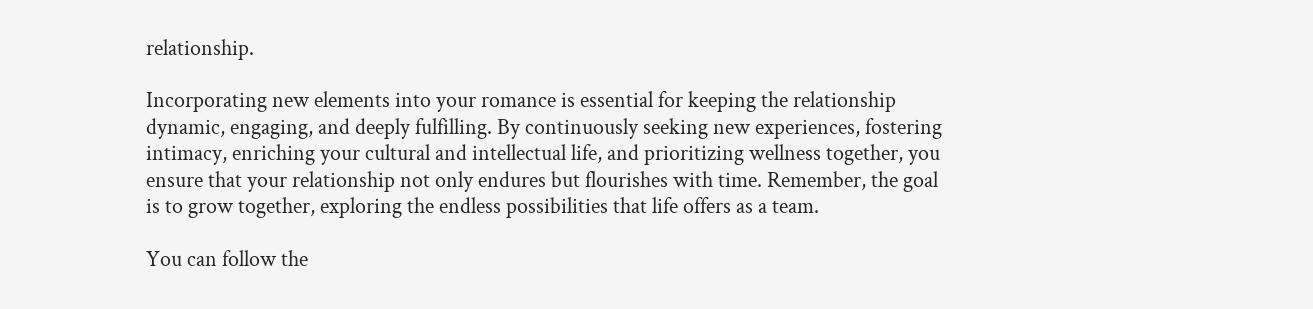relationship.

Incorporating new elements into your romance is essential for keeping the relationship dynamic, engaging, and deeply fulfilling. By continuously seeking new experiences, fostering intimacy, enriching your cultural and intellectual life, and prioritizing wellness together, you ensure that your relationship not only endures but flourishes with time. Remember, the goal is to grow together, exploring the endless possibilities that life offers as a team.

You can follow the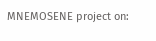MNEMOSENE project on: